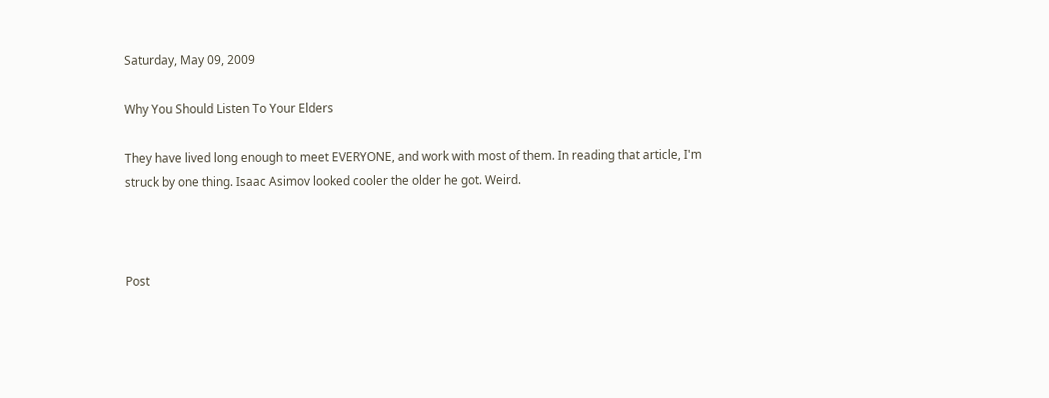Saturday, May 09, 2009

Why You Should Listen To Your Elders

They have lived long enough to meet EVERYONE, and work with most of them. In reading that article, I'm struck by one thing. Isaac Asimov looked cooler the older he got. Weird.



Post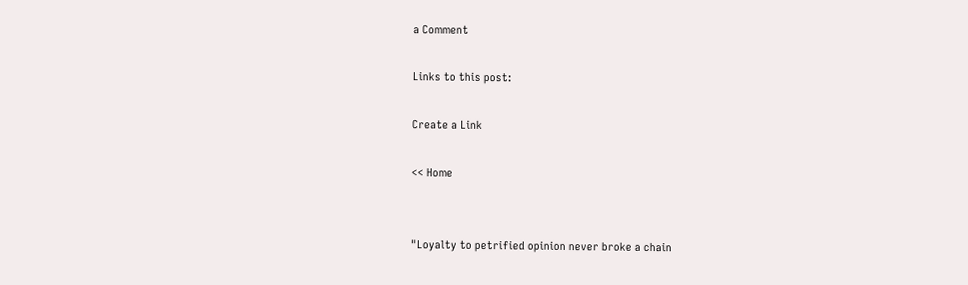a Comment

Links to this post:

Create a Link

<< Home


"Loyalty to petrified opinion never broke a chain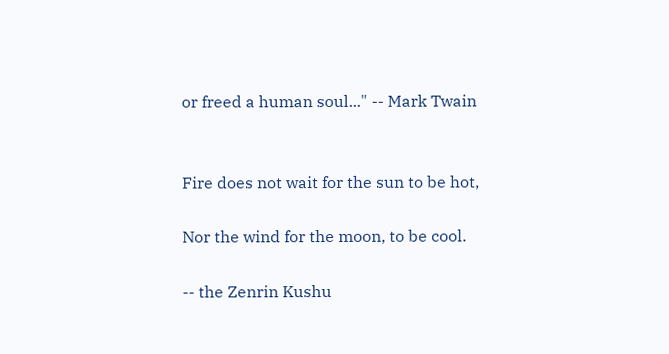or freed a human soul..." -- Mark Twain


Fire does not wait for the sun to be hot,

Nor the wind for the moon, to be cool.

-- the Zenrin Kushu